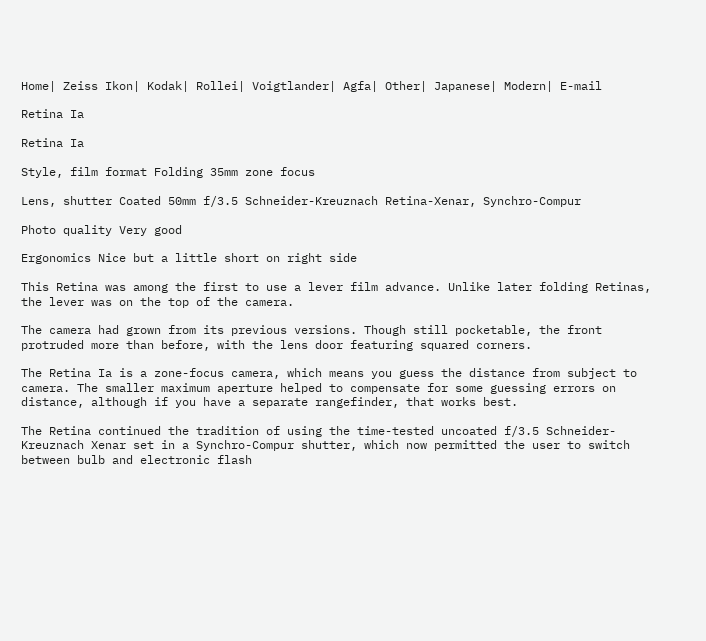Home| Zeiss Ikon| Kodak| Rollei| Voigtlander| Agfa| Other| Japanese| Modern| E-mail

Retina Ia

Retina Ia

Style, film format Folding 35mm zone focus

Lens, shutter Coated 50mm f/3.5 Schneider-Kreuznach Retina-Xenar, Synchro-Compur

Photo quality Very good

Ergonomics Nice but a little short on right side

This Retina was among the first to use a lever film advance. Unlike later folding Retinas, the lever was on the top of the camera.

The camera had grown from its previous versions. Though still pocketable, the front protruded more than before, with the lens door featuring squared corners.

The Retina Ia is a zone-focus camera, which means you guess the distance from subject to camera. The smaller maximum aperture helped to compensate for some guessing errors on distance, although if you have a separate rangefinder, that works best.

The Retina continued the tradition of using the time-tested uncoated f/3.5 Schneider-Kreuznach Xenar set in a Synchro-Compur shutter, which now permitted the user to switch between bulb and electronic flash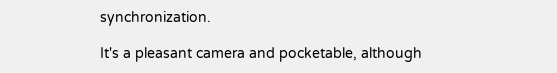synchronization.

It's a pleasant camera and pocketable, although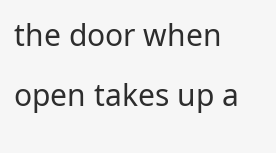the door when open takes up a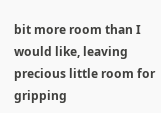bit more room than I would like, leaving precious little room for gripping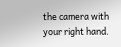the camera with your right hand.